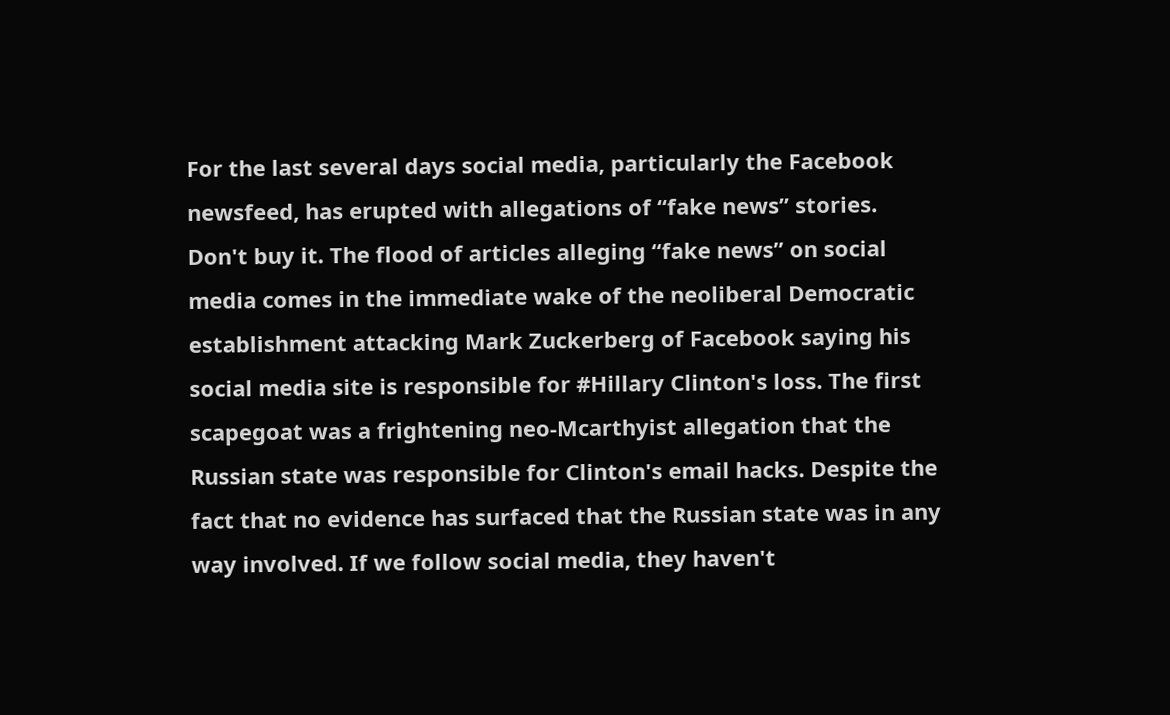For the last several days social media, particularly the Facebook newsfeed, has erupted with allegations of “fake news” stories. Don't buy it. The flood of articles alleging “fake news” on social media comes in the immediate wake of the neoliberal Democratic establishment attacking Mark Zuckerberg of Facebook saying his social media site is responsible for #Hillary Clinton's loss. The first scapegoat was a frightening neo-Mcarthyist allegation that the Russian state was responsible for Clinton's email hacks. Despite the fact that no evidence has surfaced that the Russian state was in any way involved. If we follow social media, they haven't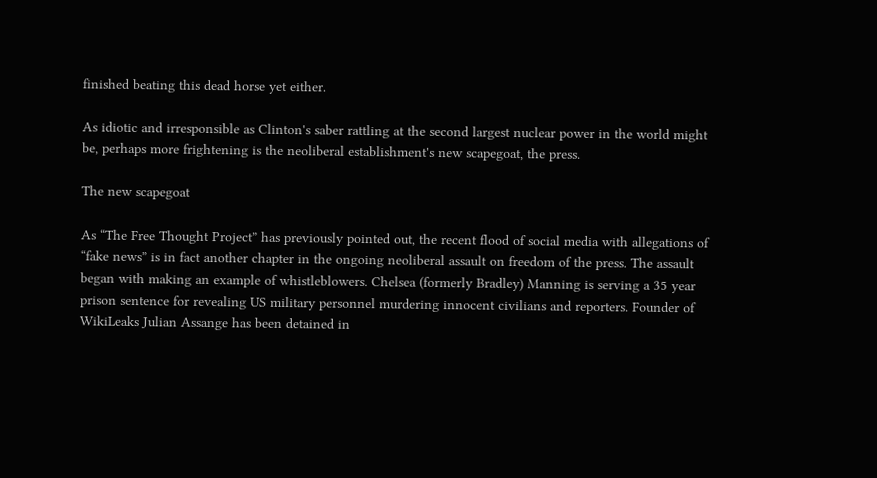finished beating this dead horse yet either.

As idiotic and irresponsible as Clinton's saber rattling at the second largest nuclear power in the world might be, perhaps more frightening is the neoliberal establishment's new scapegoat, the press.

The new scapegoat

As “The Free Thought Project” has previously pointed out, the recent flood of social media with allegations of “fake news” is in fact another chapter in the ongoing neoliberal assault on freedom of the press. The assault began with making an example of whistleblowers. Chelsea (formerly Bradley) Manning is serving a 35 year prison sentence for revealing US military personnel murdering innocent civilians and reporters. Founder of WikiLeaks Julian Assange has been detained in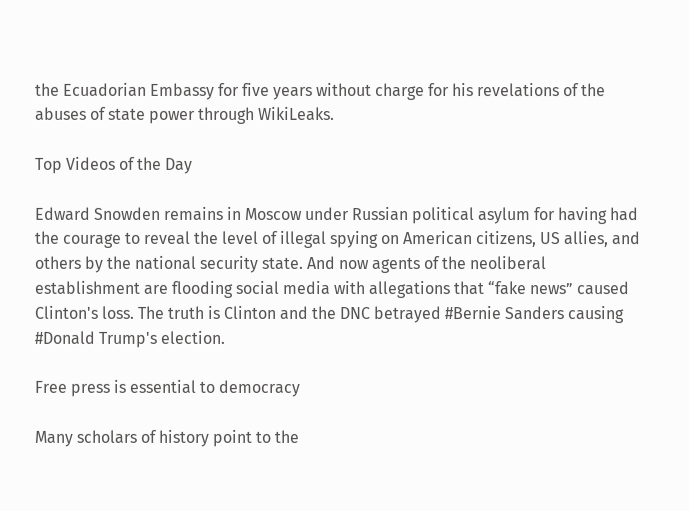the Ecuadorian Embassy for five years without charge for his revelations of the abuses of state power through WikiLeaks.

Top Videos of the Day

Edward Snowden remains in Moscow under Russian political asylum for having had the courage to reveal the level of illegal spying on American citizens, US allies, and others by the national security state. And now agents of the neoliberal establishment are flooding social media with allegations that “fake news” caused Clinton's loss. The truth is Clinton and the DNC betrayed #Bernie Sanders causing #Donald Trump's election.

Free press is essential to democracy

Many scholars of history point to the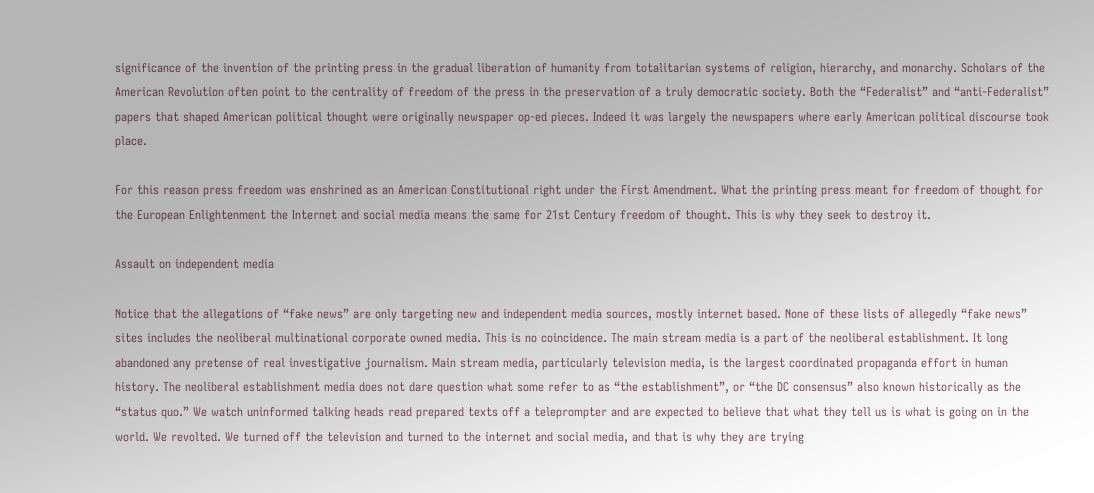significance of the invention of the printing press in the gradual liberation of humanity from totalitarian systems of religion, hierarchy, and monarchy. Scholars of the American Revolution often point to the centrality of freedom of the press in the preservation of a truly democratic society. Both the “Federalist” and “anti-Federalist” papers that shaped American political thought were originally newspaper op-ed pieces. Indeed it was largely the newspapers where early American political discourse took place.

For this reason press freedom was enshrined as an American Constitutional right under the First Amendment. What the printing press meant for freedom of thought for the European Enlightenment the Internet and social media means the same for 21st Century freedom of thought. This is why they seek to destroy it.

Assault on independent media

Notice that the allegations of “fake news” are only targeting new and independent media sources, mostly internet based. None of these lists of allegedly “fake news” sites includes the neoliberal multinational corporate owned media. This is no coincidence. The main stream media is a part of the neoliberal establishment. It long abandoned any pretense of real investigative journalism. Main stream media, particularly television media, is the largest coordinated propaganda effort in human history. The neoliberal establishment media does not dare question what some refer to as “the establishment”, or “the DC consensus” also known historically as the “status quo.” We watch uninformed talking heads read prepared texts off a teleprompter and are expected to believe that what they tell us is what is going on in the world. We revolted. We turned off the television and turned to the internet and social media, and that is why they are trying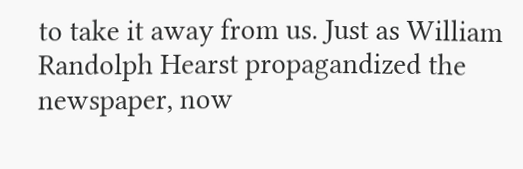to take it away from us. Just as William Randolph Hearst propagandized the newspaper, now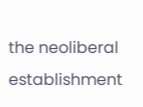the neoliberal establishment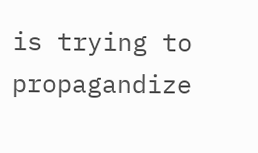is trying to propagandize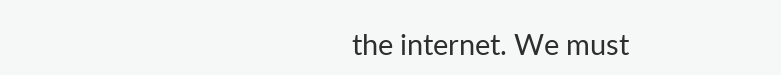the internet. We must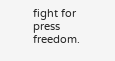fight for press freedom.